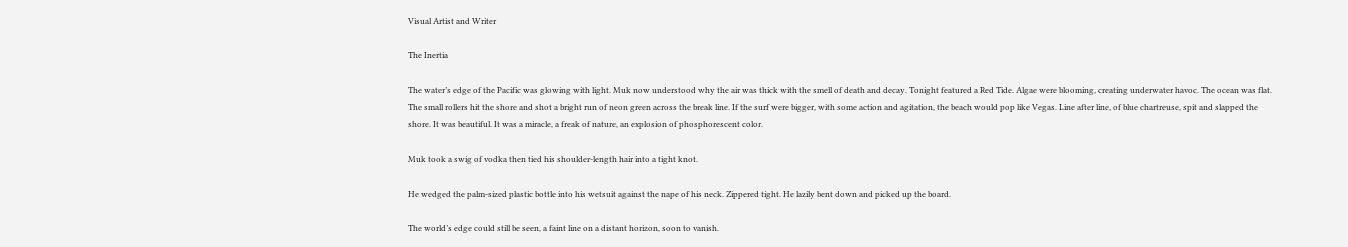Visual Artist and Writer

The Inertia

The water’s edge of the Pacific was glowing with light. Muk now understood why the air was thick with the smell of death and decay. Tonight featured a Red Tide. Algae were blooming, creating underwater havoc. The ocean was flat. The small rollers hit the shore and shot a bright run of neon green across the break line. If the surf were bigger, with some action and agitation, the beach would pop like Vegas. Line after line, of blue chartreuse, spit and slapped the shore. It was beautiful. It was a miracle, a freak of nature, an explosion of phosphorescent color.

Muk took a swig of vodka then tied his shoulder-length hair into a tight knot.

He wedged the palm-sized plastic bottle into his wetsuit against the nape of his neck. Zippered tight. He lazily bent down and picked up the board.

The world’s edge could still be seen, a faint line on a distant horizon, soon to vanish.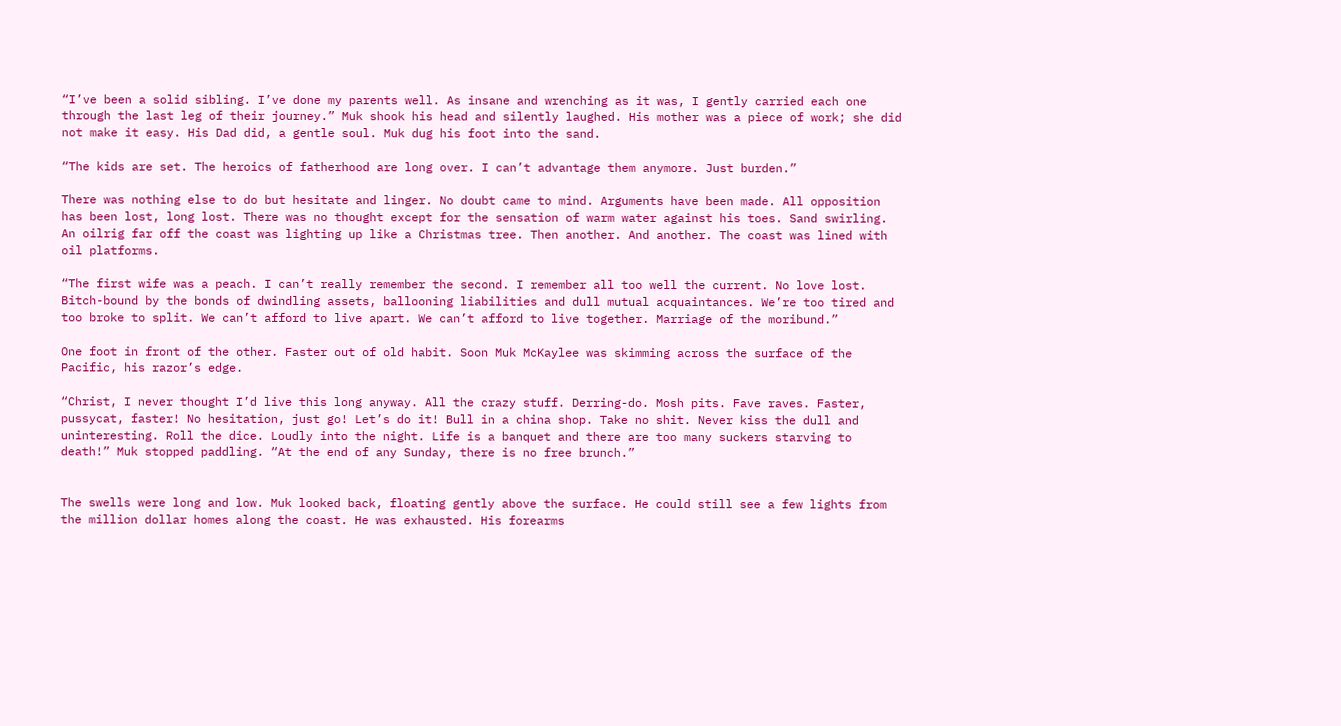“I’ve been a solid sibling. I’ve done my parents well. As insane and wrenching as it was, I gently carried each one through the last leg of their journey.” Muk shook his head and silently laughed. His mother was a piece of work; she did not make it easy. His Dad did, a gentle soul. Muk dug his foot into the sand.

“The kids are set. The heroics of fatherhood are long over. I can’t advantage them anymore. Just burden.”

There was nothing else to do but hesitate and linger. No doubt came to mind. Arguments have been made. All opposition has been lost, long lost. There was no thought except for the sensation of warm water against his toes. Sand swirling. An oilrig far off the coast was lighting up like a Christmas tree. Then another. And another. The coast was lined with oil platforms.

“The first wife was a peach. I can’t really remember the second. I remember all too well the current. No love lost. Bitch-bound by the bonds of dwindling assets, ballooning liabilities and dull mutual acquaintances. We’re too tired and too broke to split. We can’t afford to live apart. We can’t afford to live together. Marriage of the moribund.”

One foot in front of the other. Faster out of old habit. Soon Muk McKaylee was skimming across the surface of the Pacific, his razor’s edge.

“Christ, I never thought I’d live this long anyway. All the crazy stuff. Derring-do. Mosh pits. Fave raves. Faster, pussycat, faster! No hesitation, just go! Let’s do it! Bull in a china shop. Take no shit. Never kiss the dull and uninteresting. Roll the dice. Loudly into the night. Life is a banquet and there are too many suckers starving to death!” Muk stopped paddling. “At the end of any Sunday, there is no free brunch.”


The swells were long and low. Muk looked back, floating gently above the surface. He could still see a few lights from the million dollar homes along the coast. He was exhausted. His forearms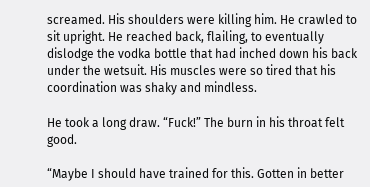screamed. His shoulders were killing him. He crawled to sit upright. He reached back, flailing, to eventually dislodge the vodka bottle that had inched down his back under the wetsuit. His muscles were so tired that his coordination was shaky and mindless.

He took a long draw. “Fuck!” The burn in his throat felt good.

“Maybe I should have trained for this. Gotten in better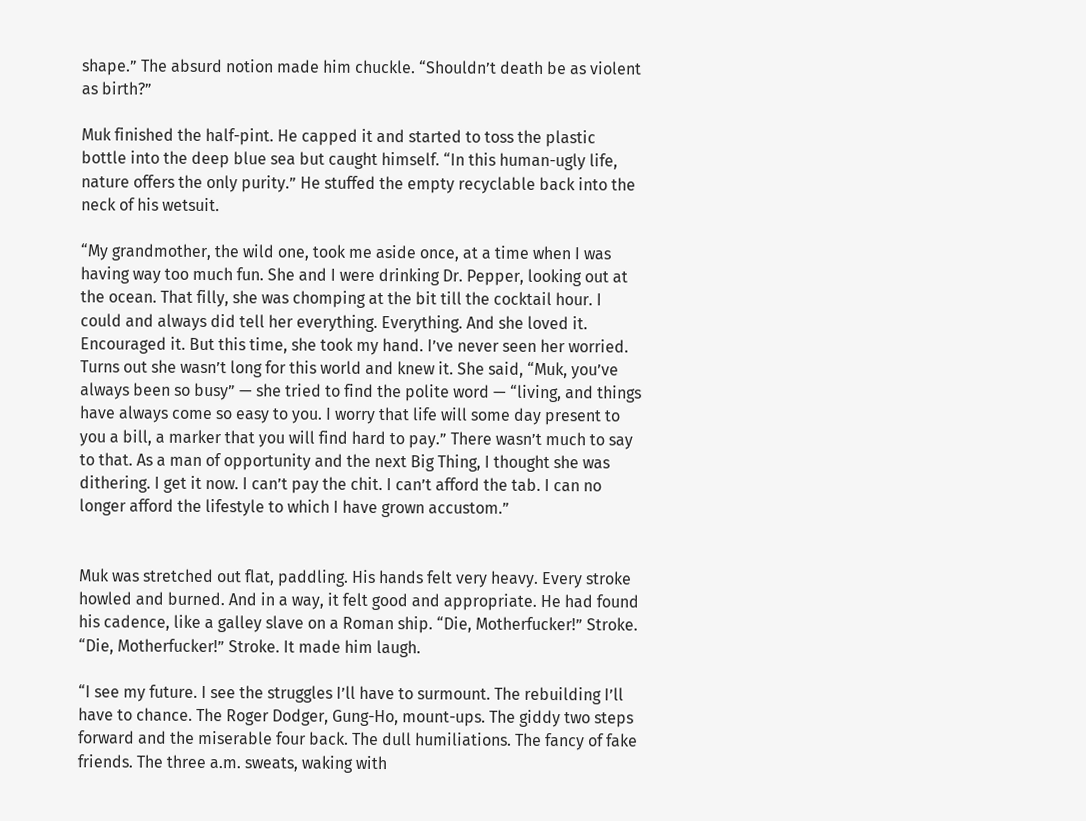shape.” The absurd notion made him chuckle. “Shouldn’t death be as violent as birth?”

Muk finished the half-pint. He capped it and started to toss the plastic bottle into the deep blue sea but caught himself. “In this human-ugly life, nature offers the only purity.” He stuffed the empty recyclable back into the neck of his wetsuit.

“My grandmother, the wild one, took me aside once, at a time when I was having way too much fun. She and I were drinking Dr. Pepper, looking out at the ocean. That filly, she was chomping at the bit till the cocktail hour. I could and always did tell her everything. Everything. And she loved it. Encouraged it. But this time, she took my hand. I’ve never seen her worried. Turns out she wasn’t long for this world and knew it. She said, “Muk, you’ve always been so busy” — she tried to find the polite word — “living, and things have always come so easy to you. I worry that life will some day present to you a bill, a marker that you will find hard to pay.” There wasn’t much to say to that. As a man of opportunity and the next Big Thing, I thought she was dithering. I get it now. I can’t pay the chit. I can’t afford the tab. I can no longer afford the lifestyle to which I have grown accustom.”


Muk was stretched out flat, paddling. His hands felt very heavy. Every stroke howled and burned. And in a way, it felt good and appropriate. He had found his cadence, like a galley slave on a Roman ship. “Die, Motherfucker!” Stroke. “Die, Motherfucker!” Stroke. It made him laugh.

“I see my future. I see the struggles I’ll have to surmount. The rebuilding I’ll have to chance. The Roger Dodger, Gung-Ho, mount-ups. The giddy two steps forward and the miserable four back. The dull humiliations. The fancy of fake friends. The three a.m. sweats, waking with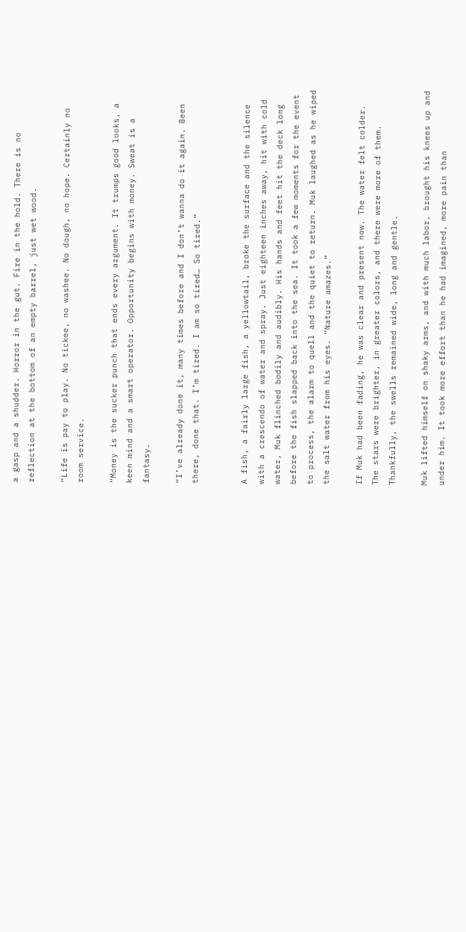a gasp and a shudder. Horror in the gut. Fire in the hold. There is no reflection at the bottom of an empty barrel, just wet wood.

“Life is pay to play. No tickee, no washee. No dough, no hope. Certainly no room service.

“Money is the sucker punch that ends every argument. It trumps good looks, a keen mind and a smart operator. Opportunity begins with money. Sweat is a fantasy.

“I’ve already done it, many times before and I don’t wanna do it again. Been there, done that. I’m tired. I am so tired… So tired.”


A fish, a fairly large fish, a yellowtail, broke the surface and the silence with a crescendo of water and spray. Just eighteen inches away, hit with cold water, Muk flinched bodily and audibly. His hands and feet hit the deck long before the fish slapped back into the sea. It took a few moments for the event to process, the alarm to quell and the quiet to return. Muk laughed as he wiped the salt water from his eyes. “Nature amazes.”

If Muk had been fading, he was clear and present now. The water felt colder. The stars were brighter, in greater colors, and there were more of them. Thankfully, the swells remained wide, long and gentle.

Muk lifted himself on shaky arms, and with much labor, brought his knees up and under him. It took more effort than he had imagined, more pain than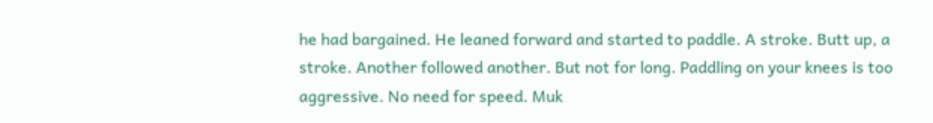he had bargained. He leaned forward and started to paddle. A stroke. Butt up, a stroke. Another followed another. But not for long. Paddling on your knees is too aggressive. No need for speed. Muk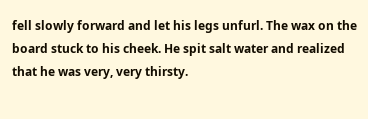fell slowly forward and let his legs unfurl. The wax on the board stuck to his cheek. He spit salt water and realized that he was very, very thirsty.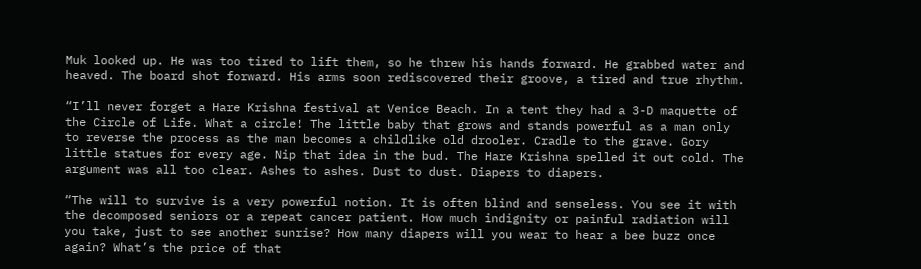Muk looked up. He was too tired to lift them, so he threw his hands forward. He grabbed water and heaved. The board shot forward. His arms soon rediscovered their groove, a tired and true rhythm.

“I’ll never forget a Hare Krishna festival at Venice Beach. In a tent they had a 3-D maquette of the Circle of Life. What a circle! The little baby that grows and stands powerful as a man only to reverse the process as the man becomes a childlike old drooler. Cradle to the grave. Gory little statues for every age. Nip that idea in the bud. The Hare Krishna spelled it out cold. The argument was all too clear. Ashes to ashes. Dust to dust. Diapers to diapers.

“The will to survive is a very powerful notion. It is often blind and senseless. You see it with the decomposed seniors or a repeat cancer patient. How much indignity or painful radiation will you take, just to see another sunrise? How many diapers will you wear to hear a bee buzz once again? What’s the price of that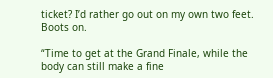ticket? I’d rather go out on my own two feet. Boots on.

“Time to get at the Grand Finale, while the body can still make a fine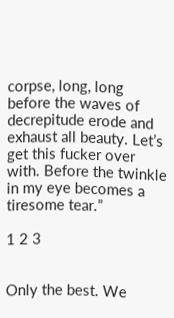corpse, long, long before the waves of decrepitude erode and exhaust all beauty. Let’s get this fucker over with. Before the twinkle in my eye becomes a tiresome tear.”

1 2 3


Only the best. We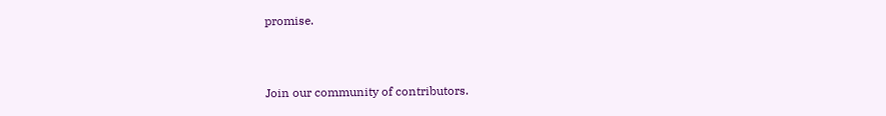promise.


Join our community of contributors.